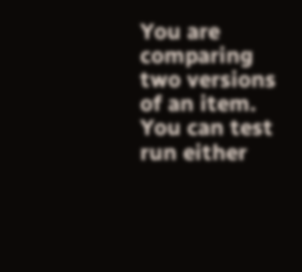You are comparing two versions of an item. You can test run either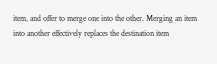item, and offer to merge one into the other. Merging an item into another effectively replaces the destination item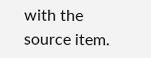with the source item.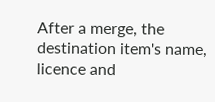After a merge, the destination item's name, licence and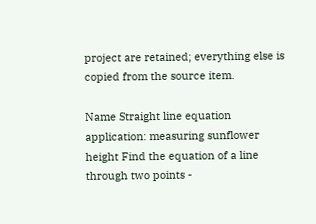project are retained; everything else is copied from the source item.

Name Straight line equation application: measuring sunflower height Find the equation of a line through two points -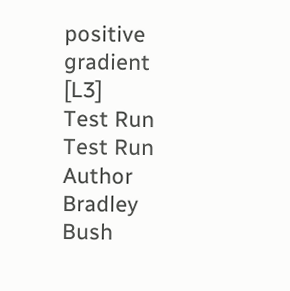positive gradient [L3]
Test Run Test Run
Author Bradley Bush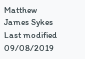Matthew James Sykes
Last modified 09/08/2019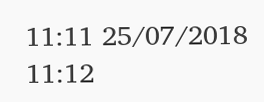11:11 25/07/2018 11:12